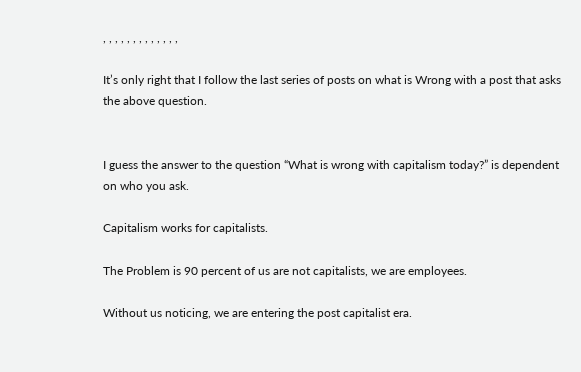, , , , , , , , , , , , ,

It’s only right that I follow the last series of posts on what is Wrong with a post that asks the above question.


I guess the answer to the question “What is wrong with capitalism today?” is dependent on who you ask.

Capitalism works for capitalists.

The Problem is 90 percent of us are not capitalists, we are employees.

Without us noticing, we are entering the post capitalist era.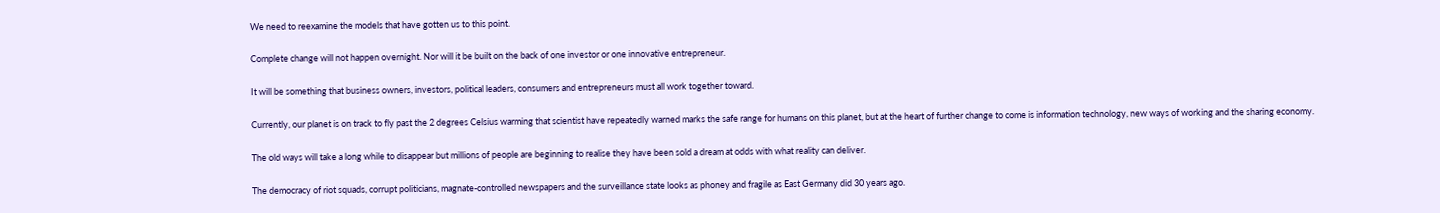We need to reexamine the models that have gotten us to this point.

Complete change will not happen overnight. Nor will it be built on the back of one investor or one innovative entrepreneur.

It will be something that business owners, investors, political leaders, consumers and entrepreneurs must all work together toward.

Currently, our planet is on track to fly past the 2 degrees Celsius warming that scientist have repeatedly warned marks the safe range for humans on this planet, but at the heart of further change to come is information technology, new ways of working and the sharing economy.

The old ways will take a long while to disappear but millions of people are beginning to realise they have been sold a dream at odds with what reality can deliver.

The democracy of riot squads, corrupt politicians, magnate-controlled newspapers and the surveillance state looks as phoney and fragile as East Germany did 30 years ago.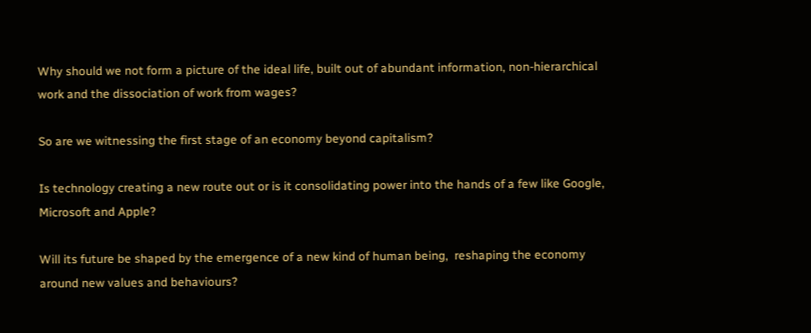Why should we not form a picture of the ideal life, built out of abundant information, non-hierarchical work and the dissociation of work from wages?

So are we witnessing the first stage of an economy beyond capitalism?

Is technology creating a new route out or is it consolidating power into the hands of a few like Google, Microsoft and Apple?

Will its future be shaped by the emergence of a new kind of human being,  reshaping the economy around new values and behaviours?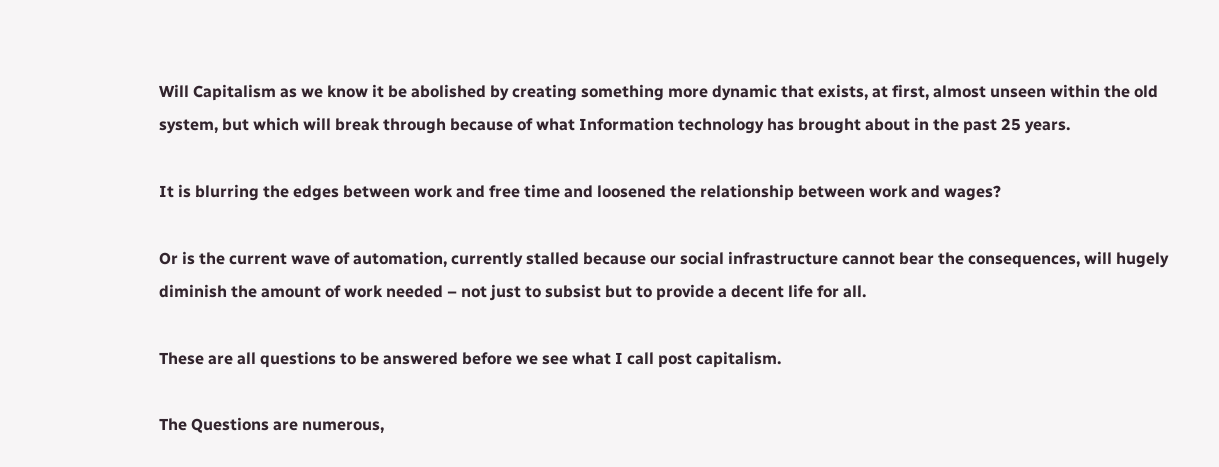Will Capitalism as we know it be abolished by creating something more dynamic that exists, at first, almost unseen within the old system, but which will break through because of what Information technology has brought about in the past 25 years.

It is blurring the edges between work and free time and loosened the relationship between work and wages?

Or is the current wave of automation, currently stalled because our social infrastructure cannot bear the consequences, will hugely diminish the amount of work needed – not just to subsist but to provide a decent life for all.

These are all questions to be answered before we see what I call post capitalism.

The Questions are numerous,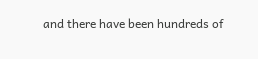and there have been hundreds of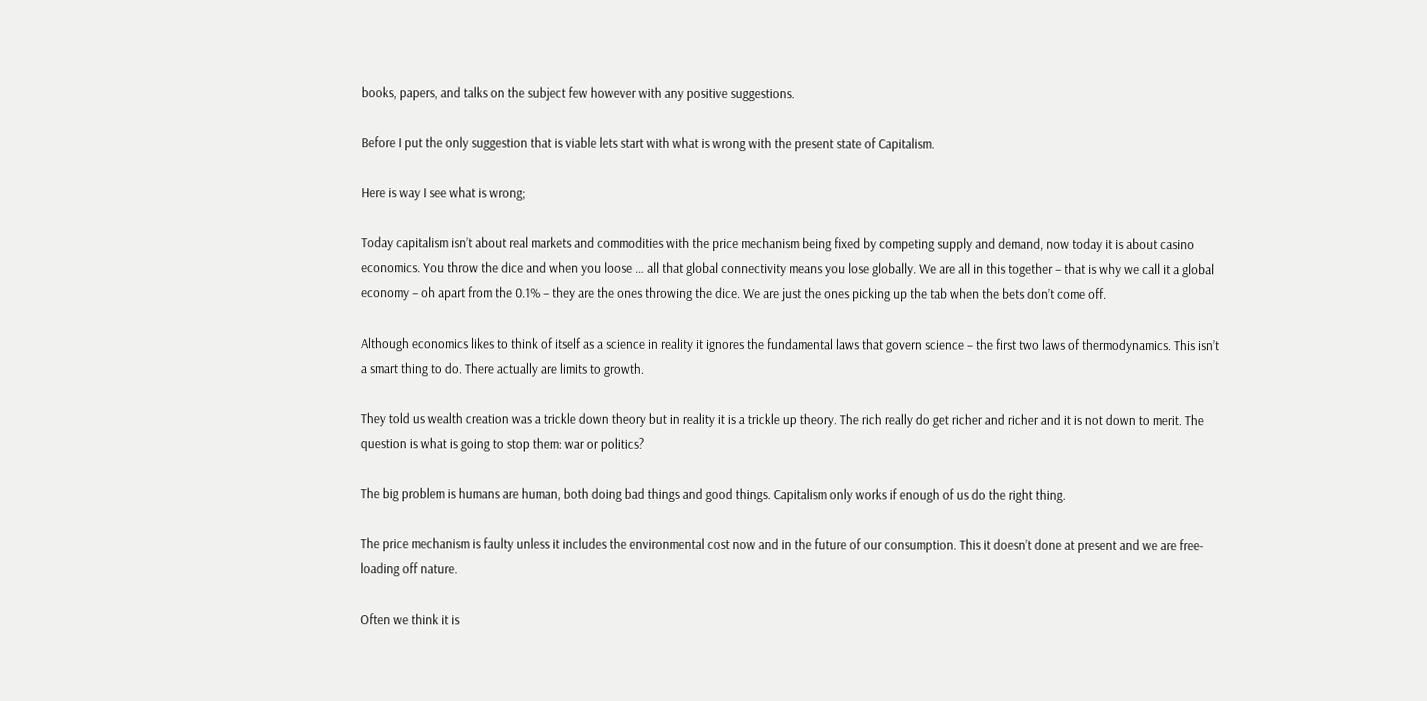books, papers, and talks on the subject few however with any positive suggestions.

Before I put the only suggestion that is viable lets start with what is wrong with the present state of Capitalism.

Here is way I see what is wrong;

Today capitalism isn’t about real markets and commodities with the price mechanism being fixed by competing supply and demand, now today it is about casino economics. You throw the dice and when you loose … all that global connectivity means you lose globally. We are all in this together – that is why we call it a global economy – oh apart from the 0.1% – they are the ones throwing the dice. We are just the ones picking up the tab when the bets don’t come off.

Although economics likes to think of itself as a science in reality it ignores the fundamental laws that govern science – the first two laws of thermodynamics. This isn’t a smart thing to do. There actually are limits to growth.

They told us wealth creation was a trickle down theory but in reality it is a trickle up theory. The rich really do get richer and richer and it is not down to merit. The question is what is going to stop them: war or politics?

The big problem is humans are human, both doing bad things and good things. Capitalism only works if enough of us do the right thing.

The price mechanism is faulty unless it includes the environmental cost now and in the future of our consumption. This it doesn’t done at present and we are free-loading off nature.

Often we think it is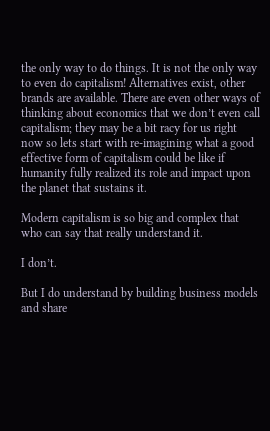the only way to do things. It is not the only way to even do capitalism! Alternatives exist, other brands are available. There are even other ways of thinking about economics that we don’t even call capitalism; they may be a bit racy for us right now so lets start with re-imagining what a good effective form of capitalism could be like if humanity fully realized its role and impact upon the planet that sustains it.

Modern capitalism is so big and complex that who can say that really understand it.

I don’t.

But I do understand by building business models and share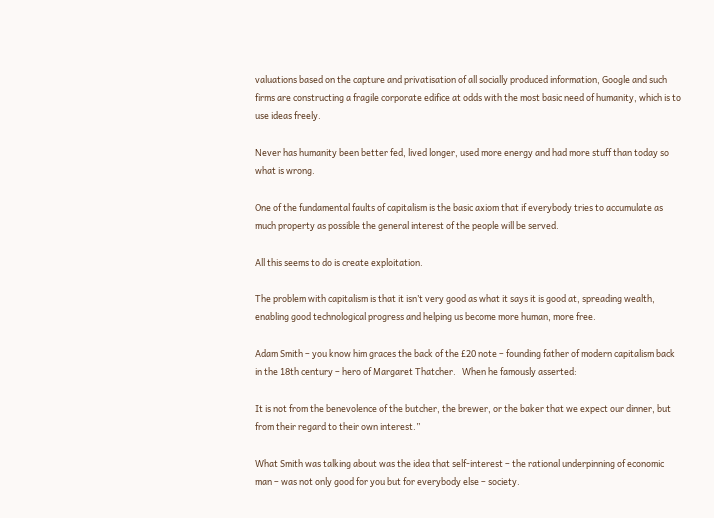valuations based on the capture and privatisation of all socially produced information, Google and such firms are constructing a fragile corporate edifice at odds with the most basic need of humanity, which is to use ideas freely.

Never has humanity been better fed, lived longer, used more energy and had more stuff than today so what is wrong.

One of the fundamental faults of capitalism is the basic axiom that if everybody tries to accumulate as much property as possible the general interest of the people will be served.

All this seems to do is create exploitation.

The problem with capitalism is that it isn’t very good as what it says it is good at, spreading wealth, enabling good technological progress and helping us become more human, more free.

Adam Smith – you know him graces the back of the £20 note – founding father of modern capitalism back in the 18th century – hero of Margaret Thatcher.   When he famously asserted:

It is not from the benevolence of the butcher, the brewer, or the baker that we expect our dinner, but from their regard to their own interest.”

What Smith was talking about was the idea that self-interest – the rational underpinning of economic man – was not only good for you but for everybody else – society.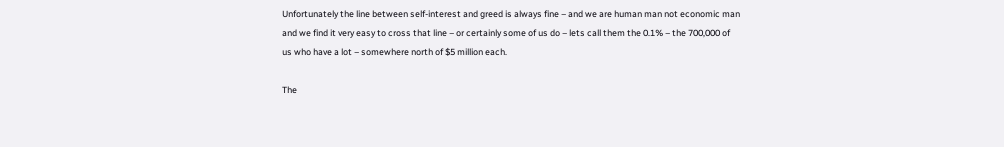Unfortunately the line between self-interest and greed is always fine – and we are human man not economic man and we find it very easy to cross that line – or certainly some of us do – lets call them the 0.1% – the 700,000 of us who have a lot – somewhere north of $5 million each.

The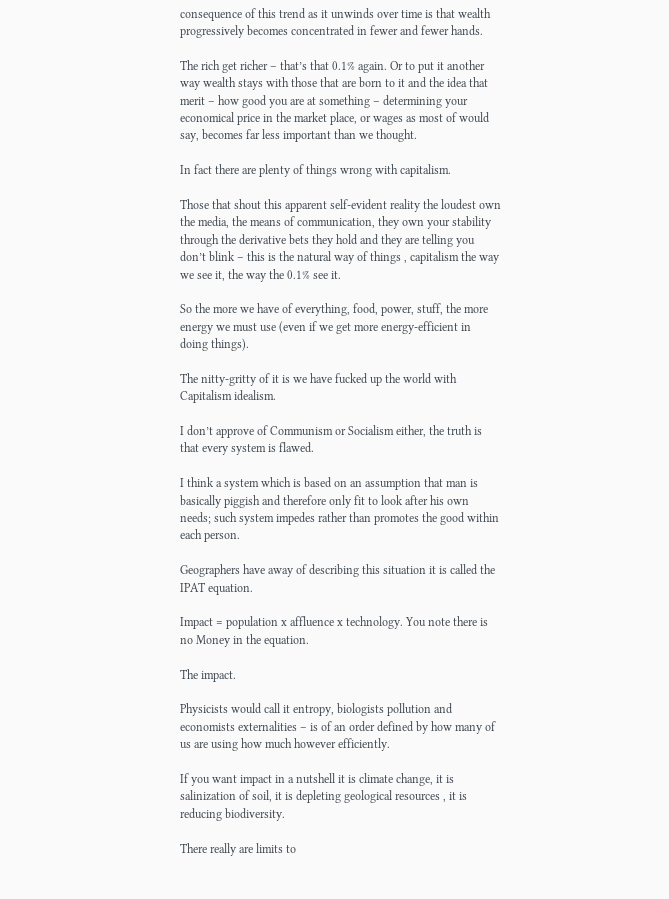consequence of this trend as it unwinds over time is that wealth progressively becomes concentrated in fewer and fewer hands.

The rich get richer – that’s that 0.1% again. Or to put it another way wealth stays with those that are born to it and the idea that merit – how good you are at something – determining your economical price in the market place, or wages as most of would say, becomes far less important than we thought.

In fact there are plenty of things wrong with capitalism.

Those that shout this apparent self-evident reality the loudest own the media, the means of communication, they own your stability through the derivative bets they hold and they are telling you don’t blink – this is the natural way of things , capitalism the way we see it, the way the 0.1% see it.

So the more we have of everything, food, power, stuff, the more energy we must use (even if we get more energy-efficient in doing things).

The nitty-gritty of it is we have fucked up the world with Capitalism idealism.

I don’t approve of Communism or Socialism either, the truth is that every system is flawed.

I think a system which is based on an assumption that man is basically piggish and therefore only fit to look after his own needs; such system impedes rather than promotes the good within each person.

Geographers have away of describing this situation it is called the IPAT equation.

Impact = population x affluence x technology. You note there is no Money in the equation.

The impact.

Physicists would call it entropy, biologists pollution and economists externalities – is of an order defined by how many of us are using how much however efficiently.

If you want impact in a nutshell it is climate change, it is salinization of soil, it is depleting geological resources , it is reducing biodiversity.

There really are limits to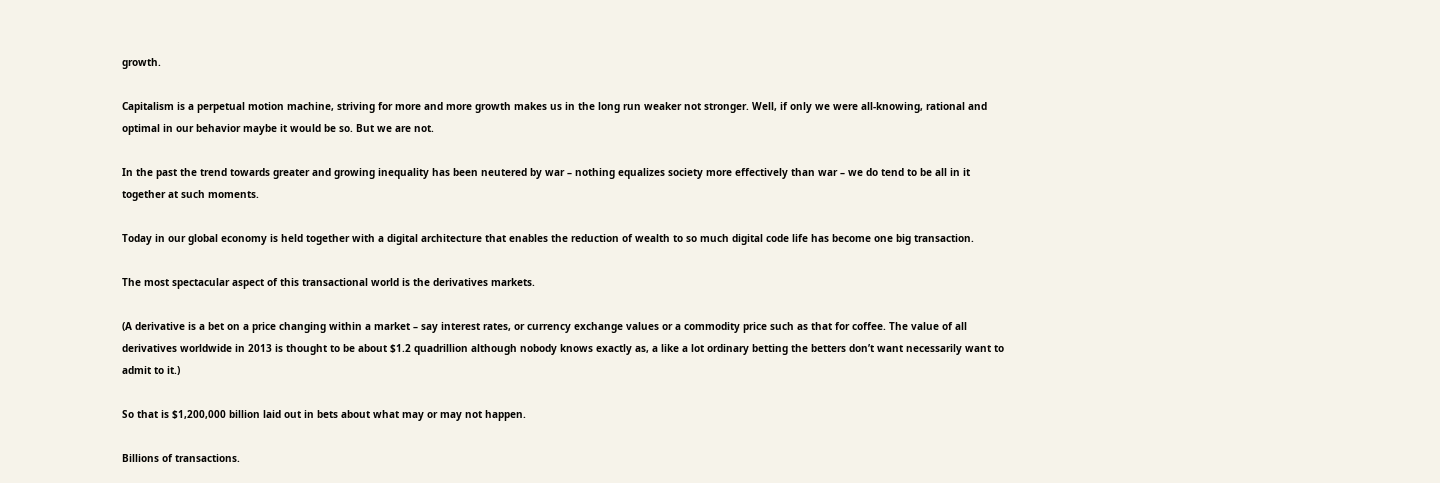growth.

Capitalism is a perpetual motion machine, striving for more and more growth makes us in the long run weaker not stronger. Well, if only we were all-knowing, rational and optimal in our behavior maybe it would be so. But we are not.

In the past the trend towards greater and growing inequality has been neutered by war – nothing equalizes society more effectively than war – we do tend to be all in it together at such moments.

Today in our global economy is held together with a digital architecture that enables the reduction of wealth to so much digital code life has become one big transaction.

The most spectacular aspect of this transactional world is the derivatives markets.

(A derivative is a bet on a price changing within a market – say interest rates, or currency exchange values or a commodity price such as that for coffee. The value of all derivatives worldwide in 2013 is thought to be about $1.2 quadrillion although nobody knows exactly as, a like a lot ordinary betting the betters don’t want necessarily want to admit to it.)

So that is $1,200,000 billion laid out in bets about what may or may not happen.

Billions of transactions.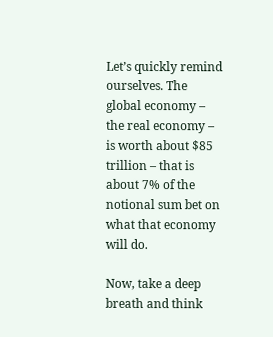Let’s quickly remind ourselves. The global economy – the real economy – is worth about $85 trillion – that is about 7% of the notional sum bet on what that economy will do.

Now, take a deep breath and think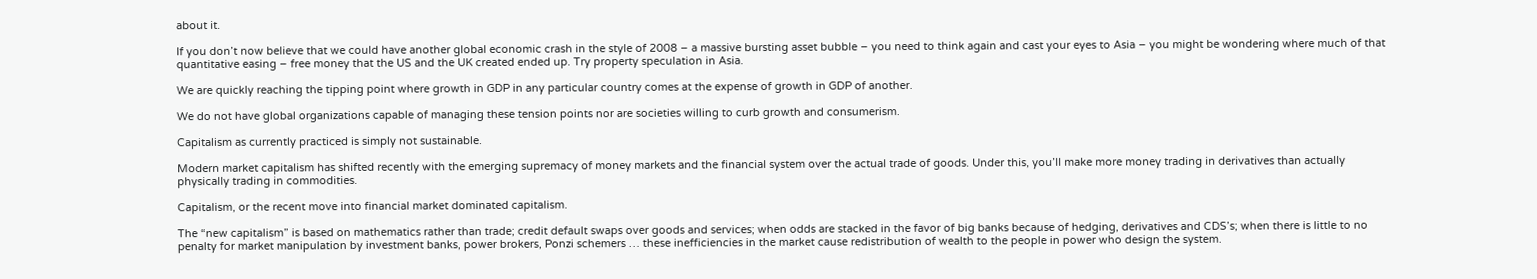about it.

If you don’t now believe that we could have another global economic crash in the style of 2008 – a massive bursting asset bubble – you need to think again and cast your eyes to Asia – you might be wondering where much of that quantitative easing – free money that the US and the UK created ended up. Try property speculation in Asia.

We are quickly reaching the tipping point where growth in GDP in any particular country comes at the expense of growth in GDP of another.

We do not have global organizations capable of managing these tension points nor are societies willing to curb growth and consumerism.

Capitalism as currently practiced is simply not sustainable.

Modern market capitalism has shifted recently with the emerging supremacy of money markets and the financial system over the actual trade of goods. Under this, you’ll make more money trading in derivatives than actually physically trading in commodities.

Capitalism, or the recent move into financial market dominated capitalism.

The “new capitalism” is based on mathematics rather than trade; credit default swaps over goods and services; when odds are stacked in the favor of big banks because of hedging, derivatives and CDS’s; when there is little to no penalty for market manipulation by investment banks, power brokers, Ponzi schemers … these inefficiencies in the market cause redistribution of wealth to the people in power who design the system.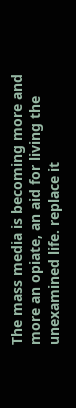The mass media is becoming more and more an opiate, an aid for living the unexamined life. replace it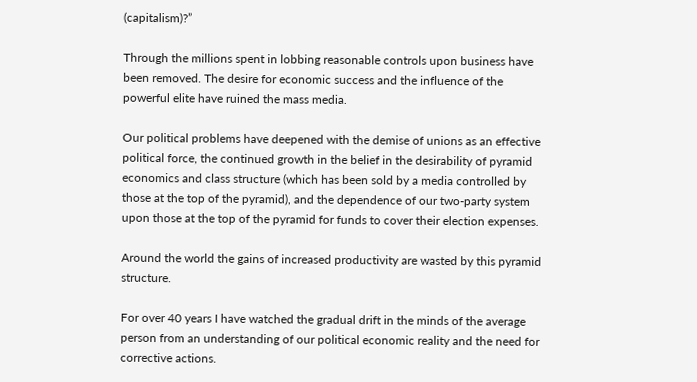(capitalism)?”

Through the millions spent in lobbing reasonable controls upon business have been removed. The desire for economic success and the influence of the powerful elite have ruined the mass media.

Our political problems have deepened with the demise of unions as an effective political force, the continued growth in the belief in the desirability of pyramid economics and class structure (which has been sold by a media controlled by those at the top of the pyramid), and the dependence of our two-party system upon those at the top of the pyramid for funds to cover their election expenses.

Around the world the gains of increased productivity are wasted by this pyramid structure.

For over 40 years I have watched the gradual drift in the minds of the average person from an understanding of our political economic reality and the need for corrective actions.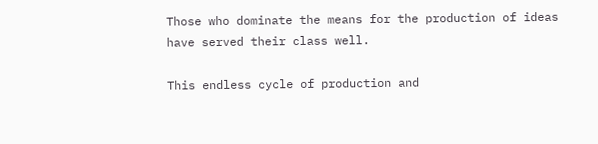Those who dominate the means for the production of ideas have served their class well.

This endless cycle of production and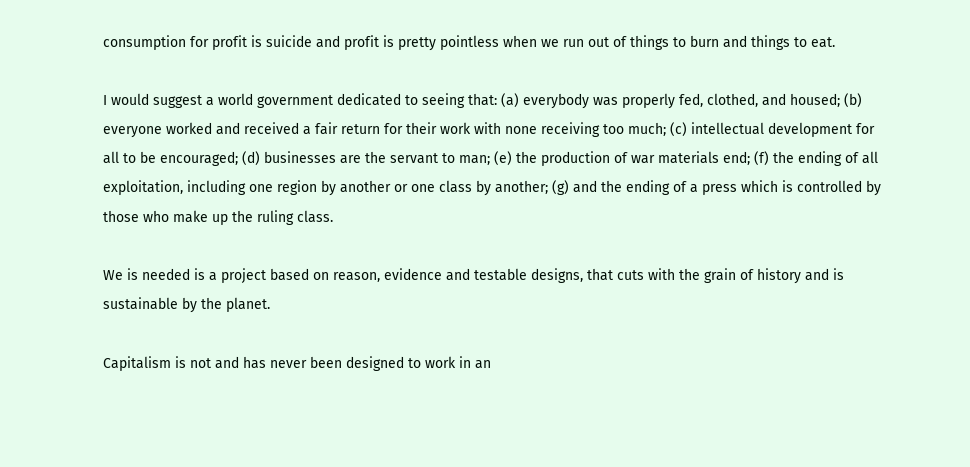consumption for profit is suicide and profit is pretty pointless when we run out of things to burn and things to eat.

I would suggest a world government dedicated to seeing that: (a) everybody was properly fed, clothed, and housed; (b) everyone worked and received a fair return for their work with none receiving too much; (c) intellectual development for all to be encouraged; (d) businesses are the servant to man; (e) the production of war materials end; (f) the ending of all exploitation, including one region by another or one class by another; (g) and the ending of a press which is controlled by those who make up the ruling class.

We is needed is a project based on reason, evidence and testable designs, that cuts with the grain of history and is sustainable by the planet.

Capitalism is not and has never been designed to work in an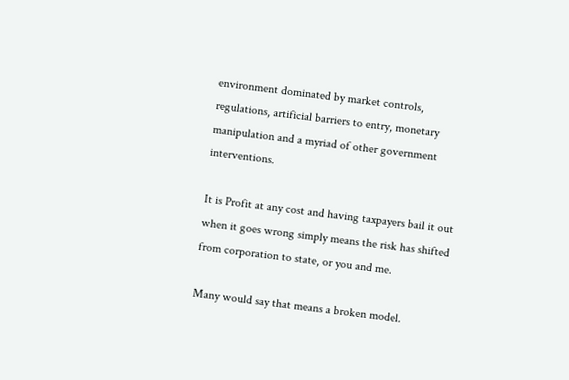environment dominated by market controls, regulations, artificial barriers to entry, monetary manipulation and a myriad of other government interventions.

It is Profit at any cost and having taxpayers bail it out when it goes wrong simply means the risk has shifted from corporation to state, or you and me.

Many would say that means a broken model.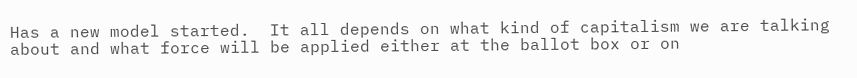Has a new model started.  It all depends on what kind of capitalism we are talking about and what force will be applied either at the ballot box or on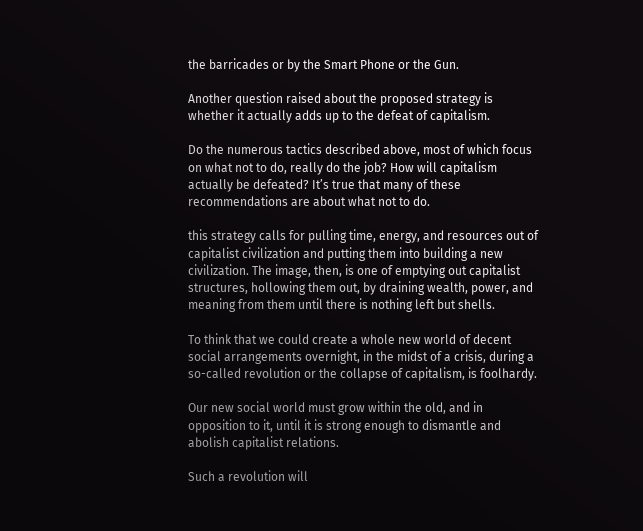the barricades or by the Smart Phone or the Gun.

Another question raised about the proposed strategy is whether it actually adds up to the defeat of capitalism.

Do the numerous tactics described above, most of which focus on what not to do, really do the job? How will capitalism actually be defeated? It’s true that many of these recommendations are about what not to do.

this strategy calls for pulling time, energy, and resources out of capitalist civilization and putting them into building a new civilization. The image, then, is one of emptying out capitalist structures, hollowing them out, by draining wealth, power, and meaning from them until there is nothing left but shells.

To think that we could create a whole new world of decent social arrangements overnight, in the midst of a crisis, during a so-called revolution or the collapse of capitalism, is foolhardy.

Our new social world must grow within the old, and in opposition to it, until it is strong enough to dismantle and abolish capitalist relations.

Such a revolution will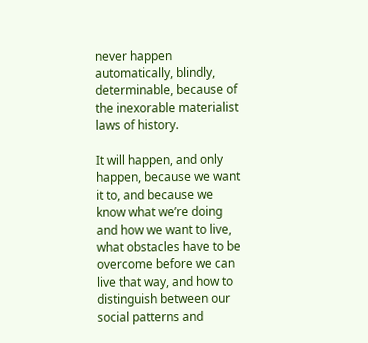never happen automatically, blindly, determinable, because of the inexorable materialist laws of history.

It will happen, and only happen, because we want it to, and because we know what we’re doing and how we want to live, what obstacles have to be overcome before we can live that way, and how to distinguish between our social patterns and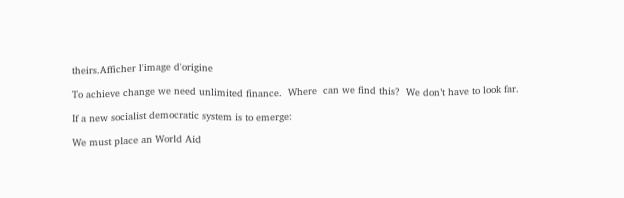theirs.Afficher l'image d'origine

To achieve change we need unlimited finance.  Where  can we find this?  We don’t have to look far.

If a new socialist democratic system is to emerge:

We must place an World Aid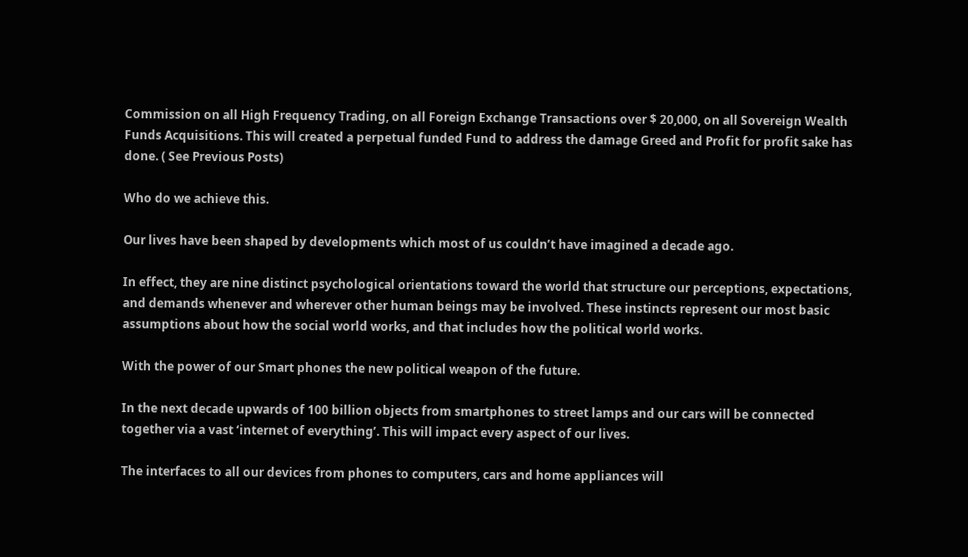Commission on all High Frequency Trading, on all Foreign Exchange Transactions over $ 20,000, on all Sovereign Wealth Funds Acquisitions. This will created a perpetual funded Fund to address the damage Greed and Profit for profit sake has done. ( See Previous Posts)

Who do we achieve this.

Our lives have been shaped by developments which most of us couldn’t have imagined a decade ago.

In effect, they are nine distinct psychological orientations toward the world that structure our perceptions, expectations, and demands whenever and wherever other human beings may be involved. These instincts represent our most basic assumptions about how the social world works, and that includes how the political world works.

With the power of our Smart phones the new political weapon of the future.

In the next decade upwards of 100 billion objects from smartphones to street lamps and our cars will be connected together via a vast ‘internet of everything’. This will impact every aspect of our lives.

The interfaces to all our devices from phones to computers, cars and home appliances will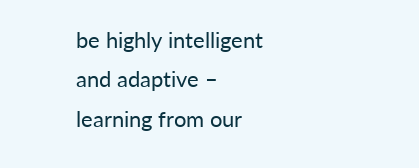be highly intelligent and adaptive – learning from our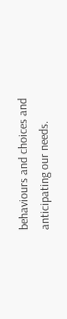behaviours and choices and anticipating our needs.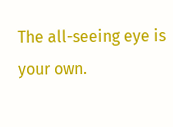The all-seeing eye is your own.